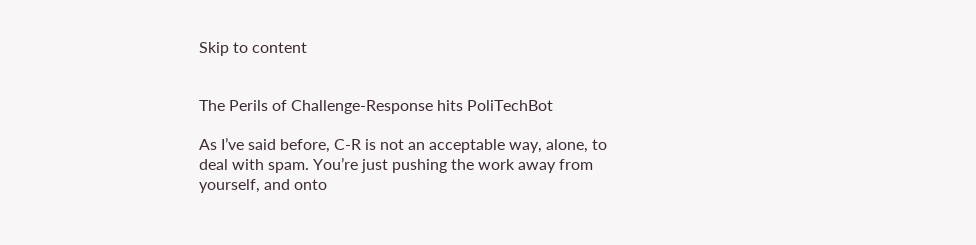Skip to content


The Perils of Challenge-Response hits PoliTechBot

As I’ve said before, C-R is not an acceptable way, alone, to deal with spam. You’re just pushing the work away from yourself, and onto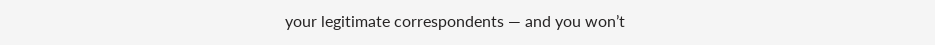your legitimate correspondents — and you won’t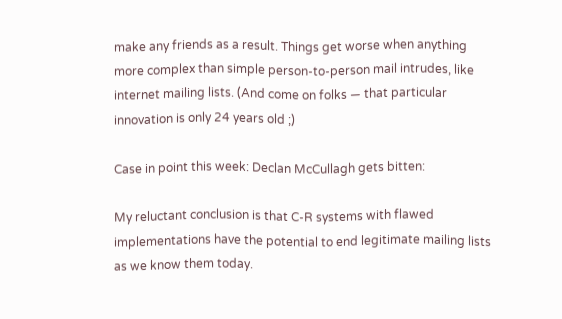make any friends as a result. Things get worse when anything more complex than simple person-to-person mail intrudes, like internet mailing lists. (And come on folks — that particular innovation is only 24 years old ;)

Case in point this week: Declan McCullagh gets bitten:

My reluctant conclusion is that C-R systems with flawed implementations have the potential to end legitimate mailing lists as we know them today.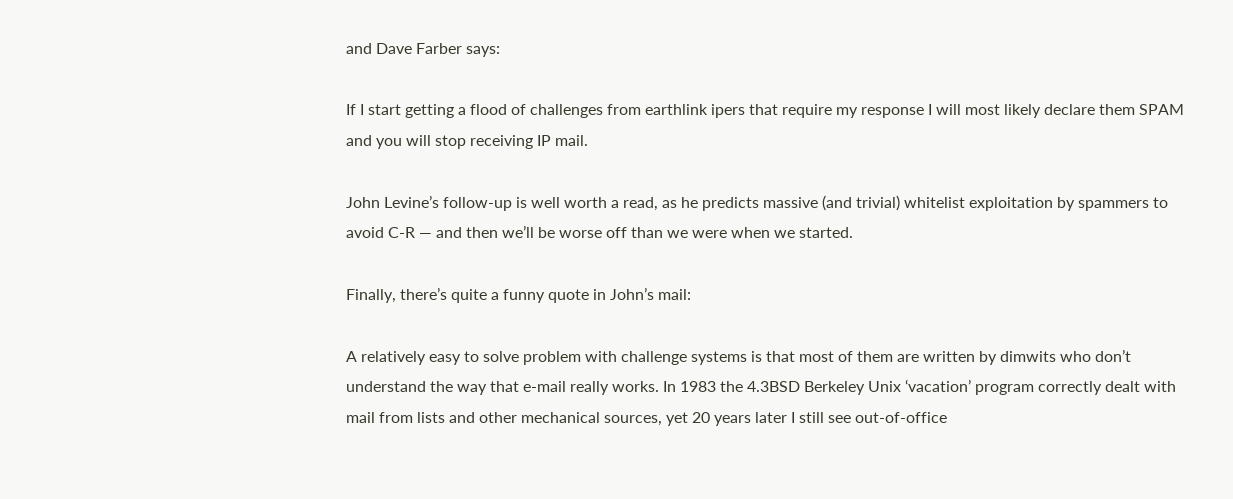and Dave Farber says:

If I start getting a flood of challenges from earthlink ipers that require my response I will most likely declare them SPAM and you will stop receiving IP mail.

John Levine’s follow-up is well worth a read, as he predicts massive (and trivial) whitelist exploitation by spammers to avoid C-R — and then we’ll be worse off than we were when we started.

Finally, there’s quite a funny quote in John’s mail:

A relatively easy to solve problem with challenge systems is that most of them are written by dimwits who don’t understand the way that e-mail really works. In 1983 the 4.3BSD Berkeley Unix ‘vacation’ program correctly dealt with mail from lists and other mechanical sources, yet 20 years later I still see out-of-office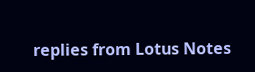replies from Lotus Notes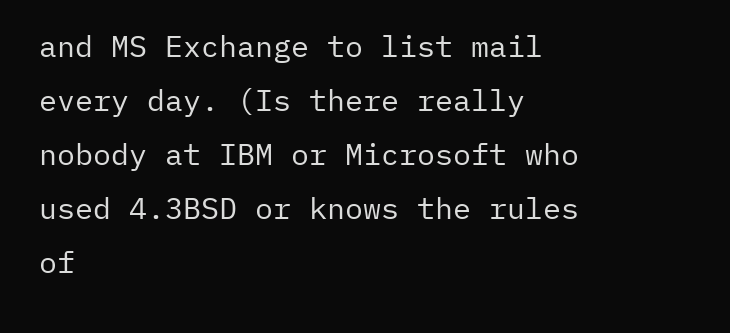and MS Exchange to list mail every day. (Is there really nobody at IBM or Microsoft who used 4.3BSD or knows the rules of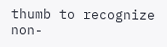thumb to recognize non-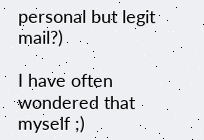personal but legit mail?)

I have often wondered that myself ;)